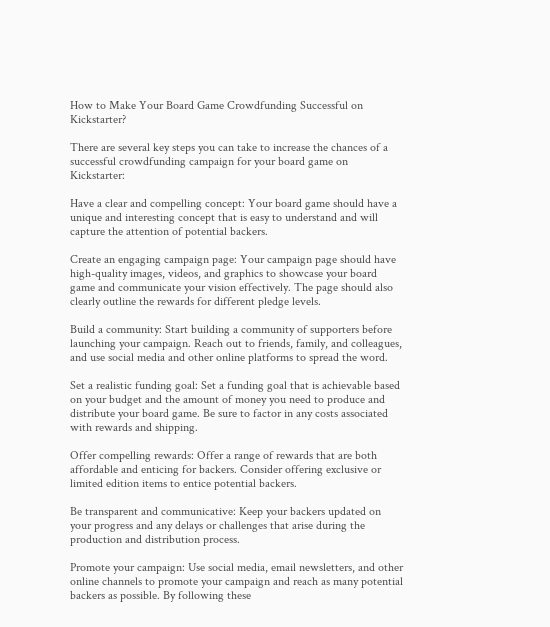How to Make Your Board Game Crowdfunding Successful on Kickstarter?

There are several key steps you can take to increase the chances of a successful crowdfunding campaign for your board game on Kickstarter:

Have a clear and compelling concept: Your board game should have a unique and interesting concept that is easy to understand and will capture the attention of potential backers.

Create an engaging campaign page: Your campaign page should have high-quality images, videos, and graphics to showcase your board game and communicate your vision effectively. The page should also clearly outline the rewards for different pledge levels.

Build a community: Start building a community of supporters before launching your campaign. Reach out to friends, family, and colleagues, and use social media and other online platforms to spread the word.

Set a realistic funding goal: Set a funding goal that is achievable based on your budget and the amount of money you need to produce and distribute your board game. Be sure to factor in any costs associated with rewards and shipping.

Offer compelling rewards: Offer a range of rewards that are both affordable and enticing for backers. Consider offering exclusive or limited edition items to entice potential backers.

Be transparent and communicative: Keep your backers updated on your progress and any delays or challenges that arise during the production and distribution process.

Promote your campaign: Use social media, email newsletters, and other online channels to promote your campaign and reach as many potential backers as possible. By following these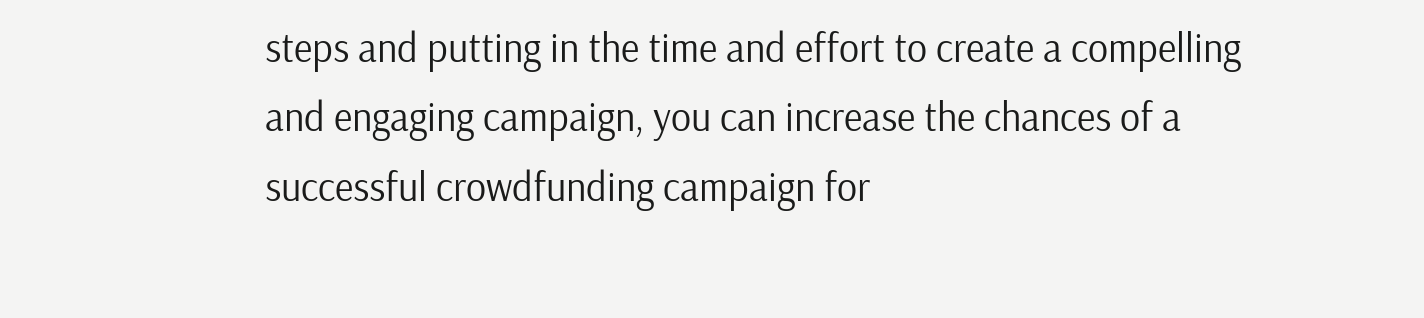steps and putting in the time and effort to create a compelling and engaging campaign, you can increase the chances of a successful crowdfunding campaign for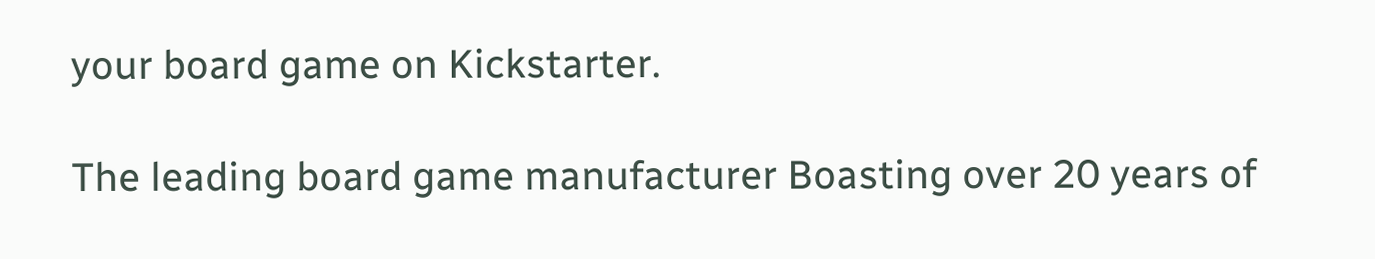your board game on Kickstarter.

The leading board game manufacturer Boasting over 20 years of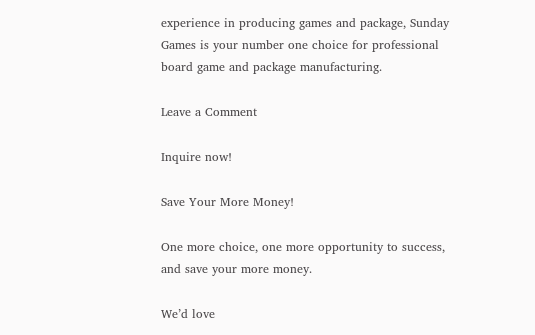experience in producing games and package, Sunday Games is your number one choice for professional board game and package manufacturing.

Leave a Comment

Inquire now!

Save Your More Money!

One more choice, one more opportunity to success, and save your more money.

We’d love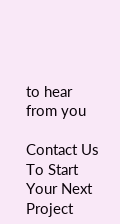to hear from you

Contact Us To Start Your Next Project